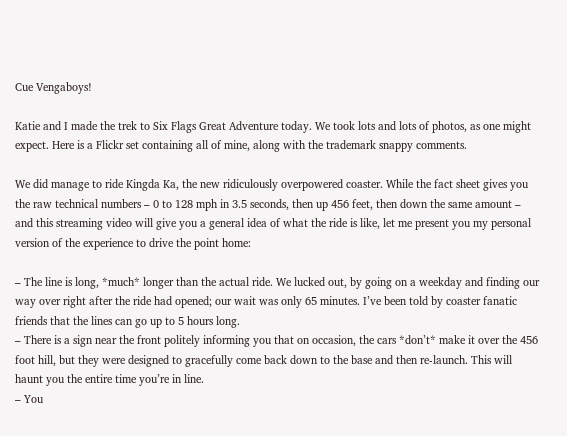Cue Vengaboys!

Katie and I made the trek to Six Flags Great Adventure today. We took lots and lots of photos, as one might expect. Here is a Flickr set containing all of mine, along with the trademark snappy comments.

We did manage to ride Kingda Ka, the new ridiculously overpowered coaster. While the fact sheet gives you the raw technical numbers – 0 to 128 mph in 3.5 seconds, then up 456 feet, then down the same amount – and this streaming video will give you a general idea of what the ride is like, let me present you my personal version of the experience to drive the point home:

– The line is long, *much* longer than the actual ride. We lucked out, by going on a weekday and finding our way over right after the ride had opened; our wait was only 65 minutes. I’ve been told by coaster fanatic friends that the lines can go up to 5 hours long.
– There is a sign near the front politely informing you that on occasion, the cars *don’t* make it over the 456 foot hill, but they were designed to gracefully come back down to the base and then re-launch. This will haunt you the entire time you’re in line.
– You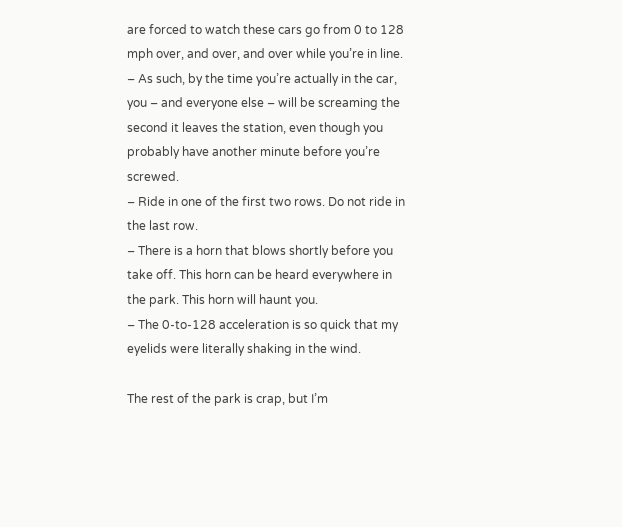are forced to watch these cars go from 0 to 128 mph over, and over, and over while you’re in line.
– As such, by the time you’re actually in the car, you – and everyone else – will be screaming the second it leaves the station, even though you probably have another minute before you’re screwed.
– Ride in one of the first two rows. Do not ride in the last row.
– There is a horn that blows shortly before you take off. This horn can be heard everywhere in the park. This horn will haunt you.
– The 0-to-128 acceleration is so quick that my eyelids were literally shaking in the wind.

The rest of the park is crap, but I’m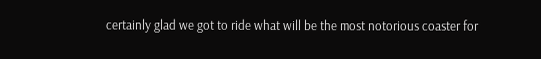certainly glad we got to ride what will be the most notorious coaster for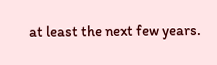at least the next few years.